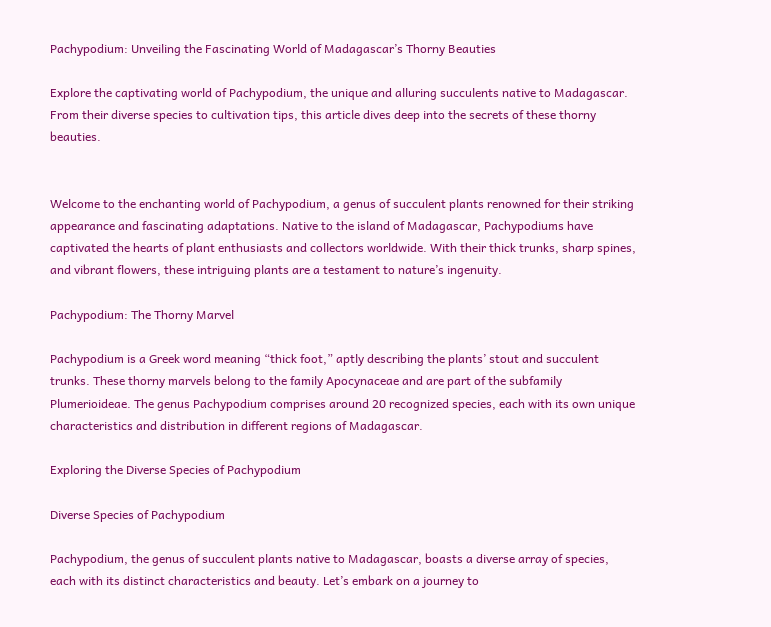Pachypodium: Unveiling the Fascinating World of Madagascar’s Thorny Beauties

Explore the captivating world of Pachypodium, the unique and alluring succulents native to Madagascar. From their diverse species to cultivation tips, this article dives deep into the secrets of these thorny beauties.


Welcome to the enchanting world of Pachypodium, a genus of succulent plants renowned for their striking appearance and fascinating adaptations. Native to the island of Madagascar, Pachypodiums have captivated the hearts of plant enthusiasts and collectors worldwide. With their thick trunks, sharp spines, and vibrant flowers, these intriguing plants are a testament to nature’s ingenuity.

Pachypodium: The Thorny Marvel

Pachypodium is a Greek word meaning “thick foot,” aptly describing the plants’ stout and succulent trunks. These thorny marvels belong to the family Apocynaceae and are part of the subfamily Plumerioideae. The genus Pachypodium comprises around 20 recognized species, each with its own unique characteristics and distribution in different regions of Madagascar.

Exploring the Diverse Species of Pachypodium

Diverse Species of Pachypodium

Pachypodium, the genus of succulent plants native to Madagascar, boasts a diverse array of species, each with its distinct characteristics and beauty. Let’s embark on a journey to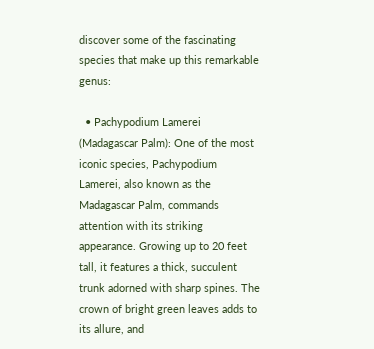discover some of the fascinating species that make up this remarkable genus:

  • Pachypodium Lamerei (Madagascar Palm): One of the most iconic species, Pachypodium Lamerei, also known as the Madagascar Palm, commands attention with its striking appearance. Growing up to 20 feet tall, it features a thick, succulent trunk adorned with sharp spines. The crown of bright green leaves adds to its allure, and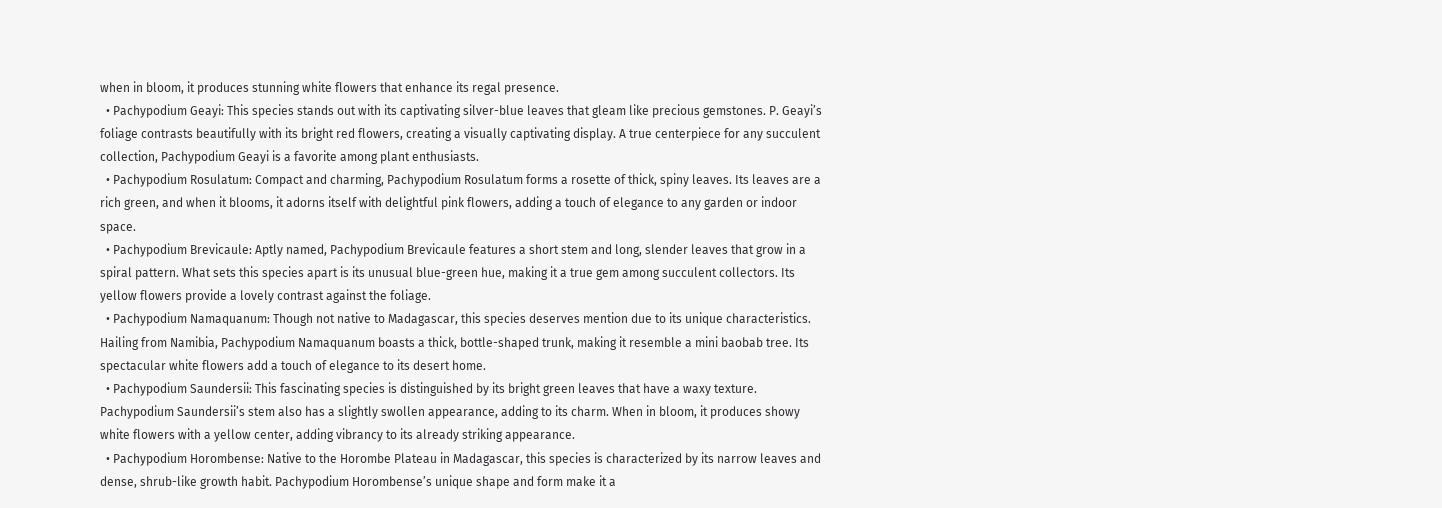when in bloom, it produces stunning white flowers that enhance its regal presence.
  • Pachypodium Geayi: This species stands out with its captivating silver-blue leaves that gleam like precious gemstones. P. Geayi’s foliage contrasts beautifully with its bright red flowers, creating a visually captivating display. A true centerpiece for any succulent collection, Pachypodium Geayi is a favorite among plant enthusiasts.
  • Pachypodium Rosulatum: Compact and charming, Pachypodium Rosulatum forms a rosette of thick, spiny leaves. Its leaves are a rich green, and when it blooms, it adorns itself with delightful pink flowers, adding a touch of elegance to any garden or indoor space.
  • Pachypodium Brevicaule: Aptly named, Pachypodium Brevicaule features a short stem and long, slender leaves that grow in a spiral pattern. What sets this species apart is its unusual blue-green hue, making it a true gem among succulent collectors. Its yellow flowers provide a lovely contrast against the foliage.
  • Pachypodium Namaquanum: Though not native to Madagascar, this species deserves mention due to its unique characteristics. Hailing from Namibia, Pachypodium Namaquanum boasts a thick, bottle-shaped trunk, making it resemble a mini baobab tree. Its spectacular white flowers add a touch of elegance to its desert home.
  • Pachypodium Saundersii: This fascinating species is distinguished by its bright green leaves that have a waxy texture. Pachypodium Saundersii’s stem also has a slightly swollen appearance, adding to its charm. When in bloom, it produces showy white flowers with a yellow center, adding vibrancy to its already striking appearance.
  • Pachypodium Horombense: Native to the Horombe Plateau in Madagascar, this species is characterized by its narrow leaves and dense, shrub-like growth habit. Pachypodium Horombense’s unique shape and form make it a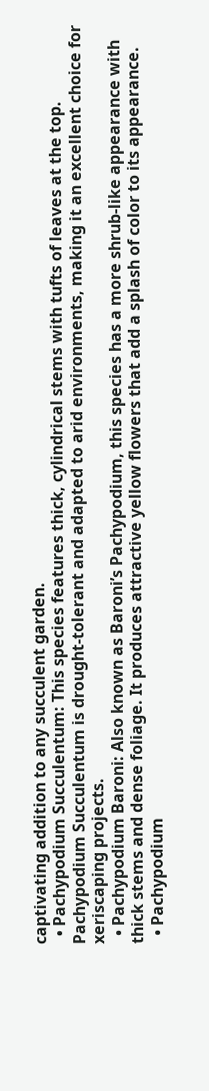captivating addition to any succulent garden.
  • Pachypodium Succulentum: This species features thick, cylindrical stems with tufts of leaves at the top. Pachypodium Succulentum is drought-tolerant and adapted to arid environments, making it an excellent choice for xeriscaping projects.
  • Pachypodium Baroni: Also known as Baroni’s Pachypodium, this species has a more shrub-like appearance with thick stems and dense foliage. It produces attractive yellow flowers that add a splash of color to its appearance.
  • Pachypodium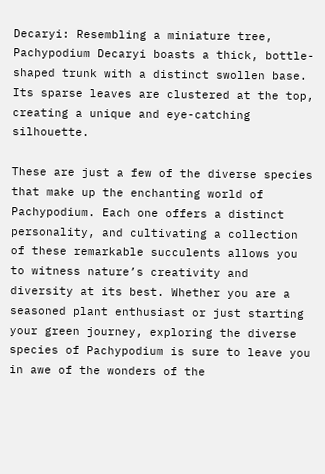Decaryi: Resembling a miniature tree, Pachypodium Decaryi boasts a thick, bottle-shaped trunk with a distinct swollen base. Its sparse leaves are clustered at the top, creating a unique and eye-catching silhouette.

These are just a few of the diverse species that make up the enchanting world of Pachypodium. Each one offers a distinct personality, and cultivating a collection of these remarkable succulents allows you to witness nature’s creativity and diversity at its best. Whether you are a seasoned plant enthusiast or just starting your green journey, exploring the diverse species of Pachypodium is sure to leave you in awe of the wonders of the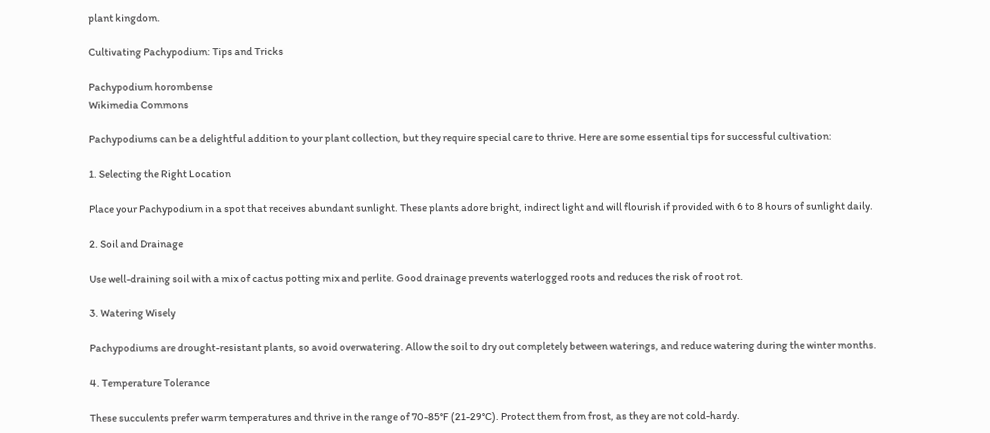plant kingdom.

Cultivating Pachypodium: Tips and Tricks

Pachypodium horombense
Wikimedia Commons

Pachypodiums can be a delightful addition to your plant collection, but they require special care to thrive. Here are some essential tips for successful cultivation:

1. Selecting the Right Location

Place your Pachypodium in a spot that receives abundant sunlight. These plants adore bright, indirect light and will flourish if provided with 6 to 8 hours of sunlight daily.

2. Soil and Drainage

Use well-draining soil with a mix of cactus potting mix and perlite. Good drainage prevents waterlogged roots and reduces the risk of root rot.

3. Watering Wisely

Pachypodiums are drought-resistant plants, so avoid overwatering. Allow the soil to dry out completely between waterings, and reduce watering during the winter months.

4. Temperature Tolerance

These succulents prefer warm temperatures and thrive in the range of 70-85°F (21-29°C). Protect them from frost, as they are not cold-hardy.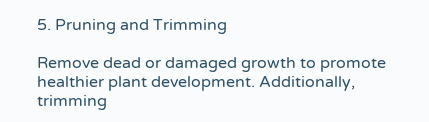5. Pruning and Trimming

Remove dead or damaged growth to promote healthier plant development. Additionally, trimming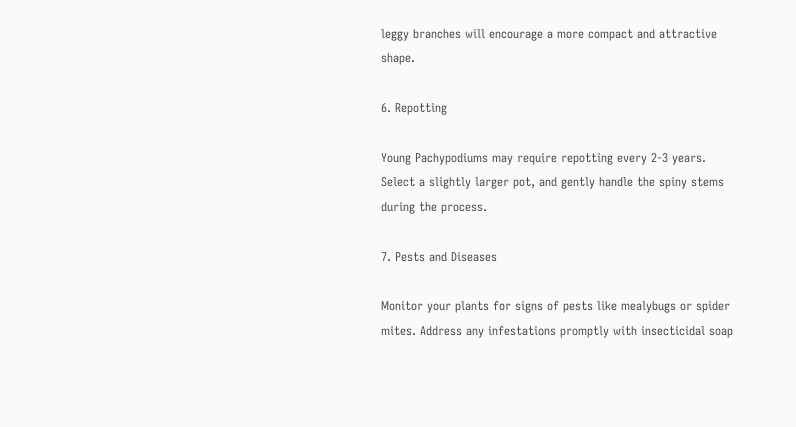leggy branches will encourage a more compact and attractive shape.

6. Repotting

Young Pachypodiums may require repotting every 2-3 years. Select a slightly larger pot, and gently handle the spiny stems during the process.

7. Pests and Diseases

Monitor your plants for signs of pests like mealybugs or spider mites. Address any infestations promptly with insecticidal soap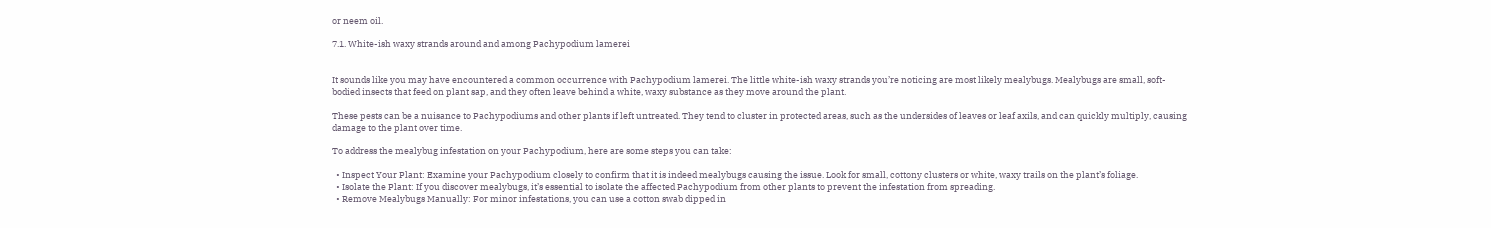or neem oil.

7.1. White-ish waxy strands around and among Pachypodium lamerei


It sounds like you may have encountered a common occurrence with Pachypodium lamerei. The little white-ish waxy strands you’re noticing are most likely mealybugs. Mealybugs are small, soft-bodied insects that feed on plant sap, and they often leave behind a white, waxy substance as they move around the plant.

These pests can be a nuisance to Pachypodiums and other plants if left untreated. They tend to cluster in protected areas, such as the undersides of leaves or leaf axils, and can quickly multiply, causing damage to the plant over time.

To address the mealybug infestation on your Pachypodium, here are some steps you can take:

  • Inspect Your Plant: Examine your Pachypodium closely to confirm that it is indeed mealybugs causing the issue. Look for small, cottony clusters or white, waxy trails on the plant’s foliage.
  • Isolate the Plant: If you discover mealybugs, it’s essential to isolate the affected Pachypodium from other plants to prevent the infestation from spreading.
  • Remove Mealybugs Manually: For minor infestations, you can use a cotton swab dipped in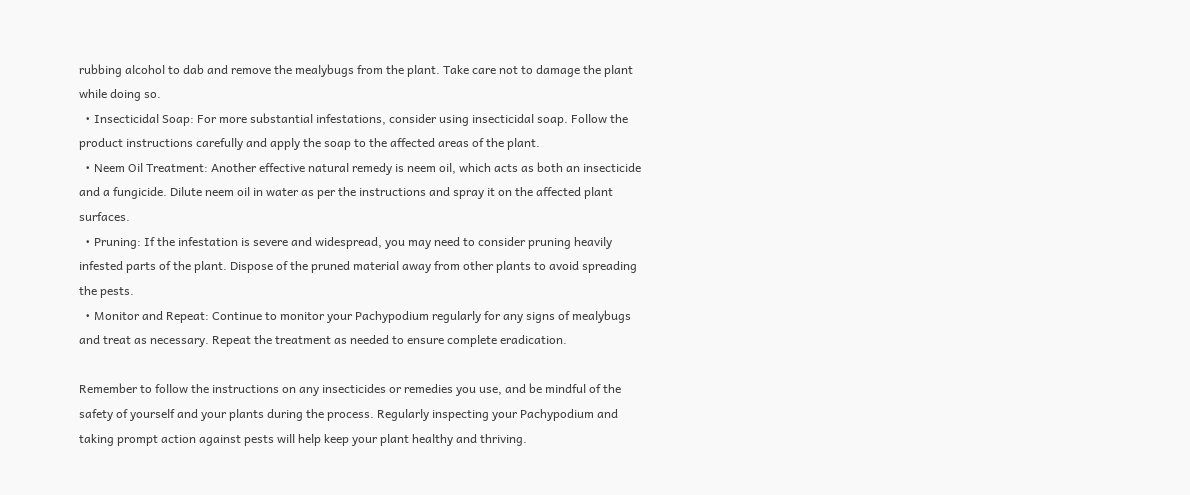rubbing alcohol to dab and remove the mealybugs from the plant. Take care not to damage the plant while doing so.
  • Insecticidal Soap: For more substantial infestations, consider using insecticidal soap. Follow the product instructions carefully and apply the soap to the affected areas of the plant.
  • Neem Oil Treatment: Another effective natural remedy is neem oil, which acts as both an insecticide and a fungicide. Dilute neem oil in water as per the instructions and spray it on the affected plant surfaces.
  • Pruning: If the infestation is severe and widespread, you may need to consider pruning heavily infested parts of the plant. Dispose of the pruned material away from other plants to avoid spreading the pests.
  • Monitor and Repeat: Continue to monitor your Pachypodium regularly for any signs of mealybugs and treat as necessary. Repeat the treatment as needed to ensure complete eradication.

Remember to follow the instructions on any insecticides or remedies you use, and be mindful of the safety of yourself and your plants during the process. Regularly inspecting your Pachypodium and taking prompt action against pests will help keep your plant healthy and thriving.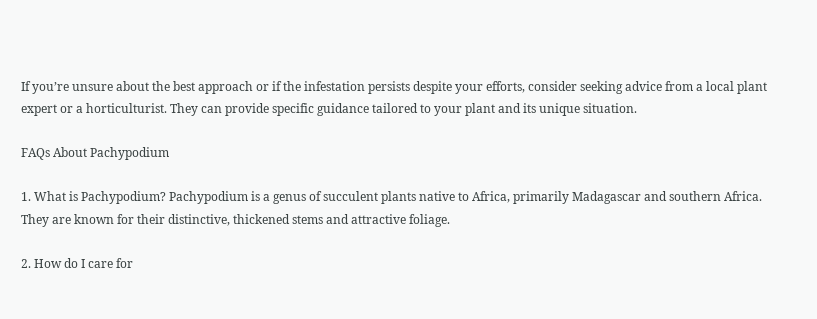If you’re unsure about the best approach or if the infestation persists despite your efforts, consider seeking advice from a local plant expert or a horticulturist. They can provide specific guidance tailored to your plant and its unique situation.

FAQs About Pachypodium

1. What is Pachypodium? Pachypodium is a genus of succulent plants native to Africa, primarily Madagascar and southern Africa. They are known for their distinctive, thickened stems and attractive foliage.

2. How do I care for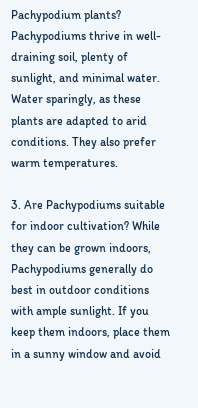Pachypodium plants? Pachypodiums thrive in well-draining soil, plenty of sunlight, and minimal water. Water sparingly, as these plants are adapted to arid conditions. They also prefer warm temperatures.

3. Are Pachypodiums suitable for indoor cultivation? While they can be grown indoors, Pachypodiums generally do best in outdoor conditions with ample sunlight. If you keep them indoors, place them in a sunny window and avoid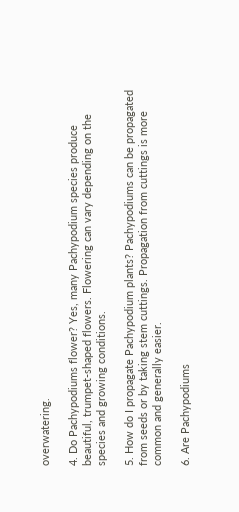overwatering.

4. Do Pachypodiums flower? Yes, many Pachypodium species produce beautiful, trumpet-shaped flowers. Flowering can vary depending on the species and growing conditions.

5. How do I propagate Pachypodium plants? Pachypodiums can be propagated from seeds or by taking stem cuttings. Propagation from cuttings is more common and generally easier.

6. Are Pachypodiums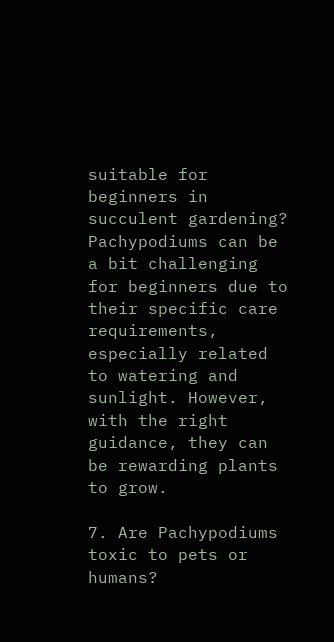suitable for beginners in succulent gardening? Pachypodiums can be a bit challenging for beginners due to their specific care requirements, especially related to watering and sunlight. However, with the right guidance, they can be rewarding plants to grow.

7. Are Pachypodiums toxic to pets or humans?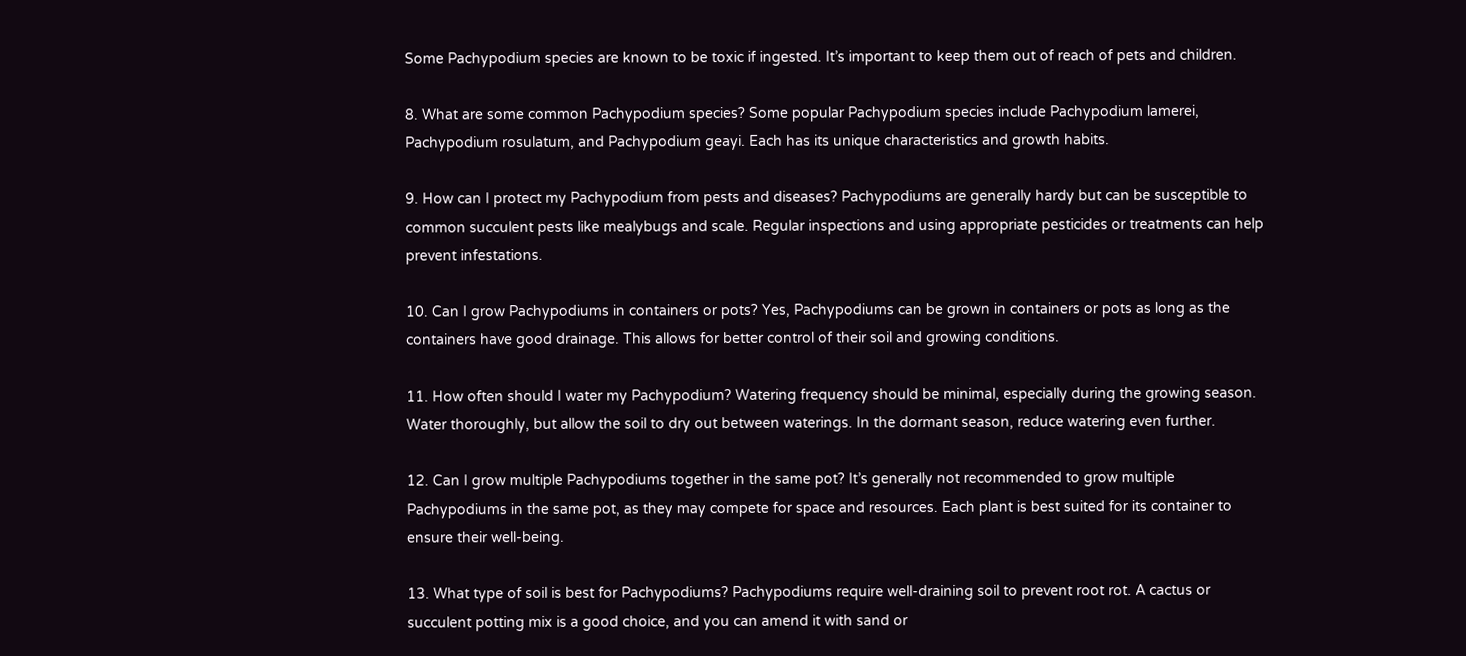Some Pachypodium species are known to be toxic if ingested. It’s important to keep them out of reach of pets and children.

8. What are some common Pachypodium species? Some popular Pachypodium species include Pachypodium lamerei, Pachypodium rosulatum, and Pachypodium geayi. Each has its unique characteristics and growth habits.

9. How can I protect my Pachypodium from pests and diseases? Pachypodiums are generally hardy but can be susceptible to common succulent pests like mealybugs and scale. Regular inspections and using appropriate pesticides or treatments can help prevent infestations.

10. Can I grow Pachypodiums in containers or pots? Yes, Pachypodiums can be grown in containers or pots as long as the containers have good drainage. This allows for better control of their soil and growing conditions.

11. How often should I water my Pachypodium? Watering frequency should be minimal, especially during the growing season. Water thoroughly, but allow the soil to dry out between waterings. In the dormant season, reduce watering even further.

12. Can I grow multiple Pachypodiums together in the same pot? It’s generally not recommended to grow multiple Pachypodiums in the same pot, as they may compete for space and resources. Each plant is best suited for its container to ensure their well-being.

13. What type of soil is best for Pachypodiums? Pachypodiums require well-draining soil to prevent root rot. A cactus or succulent potting mix is a good choice, and you can amend it with sand or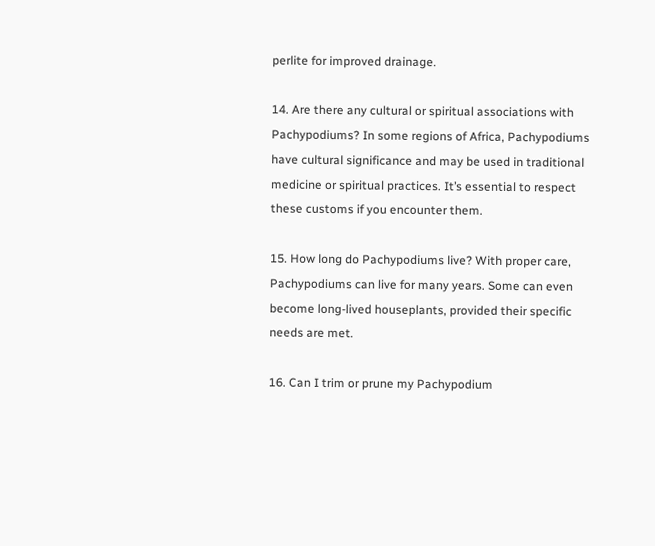perlite for improved drainage.

14. Are there any cultural or spiritual associations with Pachypodiums? In some regions of Africa, Pachypodiums have cultural significance and may be used in traditional medicine or spiritual practices. It’s essential to respect these customs if you encounter them.

15. How long do Pachypodiums live? With proper care, Pachypodiums can live for many years. Some can even become long-lived houseplants, provided their specific needs are met.

16. Can I trim or prune my Pachypodium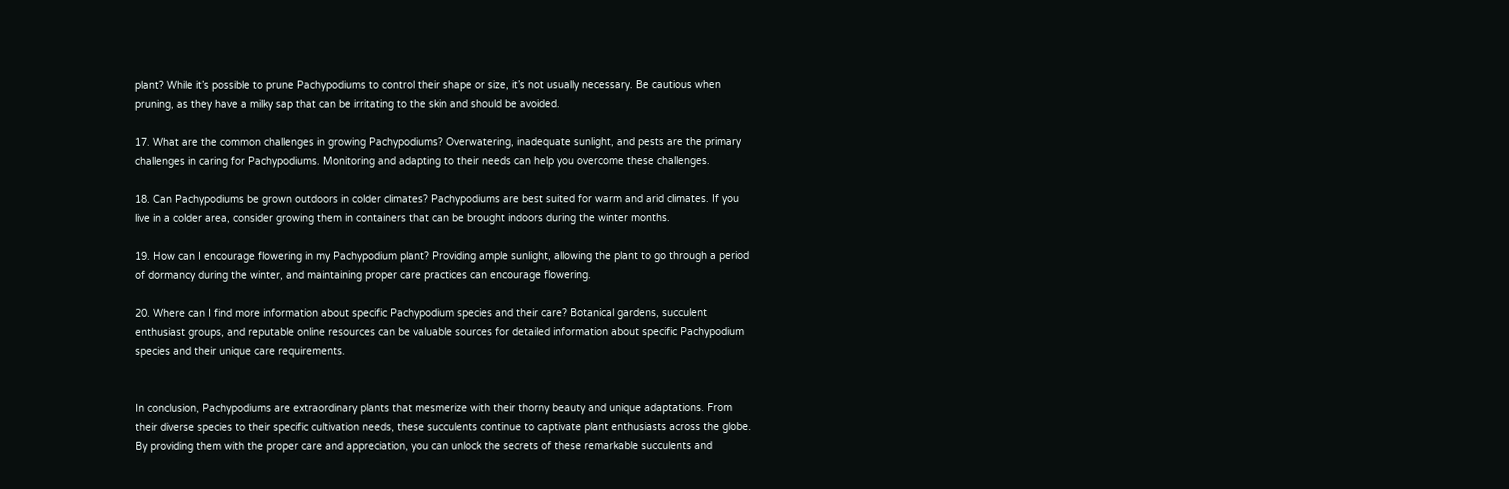plant? While it’s possible to prune Pachypodiums to control their shape or size, it’s not usually necessary. Be cautious when pruning, as they have a milky sap that can be irritating to the skin and should be avoided.

17. What are the common challenges in growing Pachypodiums? Overwatering, inadequate sunlight, and pests are the primary challenges in caring for Pachypodiums. Monitoring and adapting to their needs can help you overcome these challenges.

18. Can Pachypodiums be grown outdoors in colder climates? Pachypodiums are best suited for warm and arid climates. If you live in a colder area, consider growing them in containers that can be brought indoors during the winter months.

19. How can I encourage flowering in my Pachypodium plant? Providing ample sunlight, allowing the plant to go through a period of dormancy during the winter, and maintaining proper care practices can encourage flowering.

20. Where can I find more information about specific Pachypodium species and their care? Botanical gardens, succulent enthusiast groups, and reputable online resources can be valuable sources for detailed information about specific Pachypodium species and their unique care requirements.


In conclusion, Pachypodiums are extraordinary plants that mesmerize with their thorny beauty and unique adaptations. From their diverse species to their specific cultivation needs, these succulents continue to captivate plant enthusiasts across the globe. By providing them with the proper care and appreciation, you can unlock the secrets of these remarkable succulents and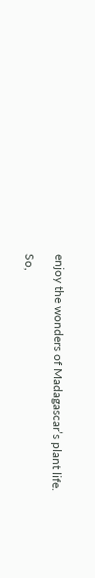enjoy the wonders of Madagascar’s plant life.

So,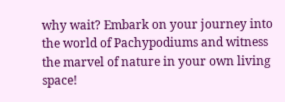why wait? Embark on your journey into the world of Pachypodiums and witness the marvel of nature in your own living space!